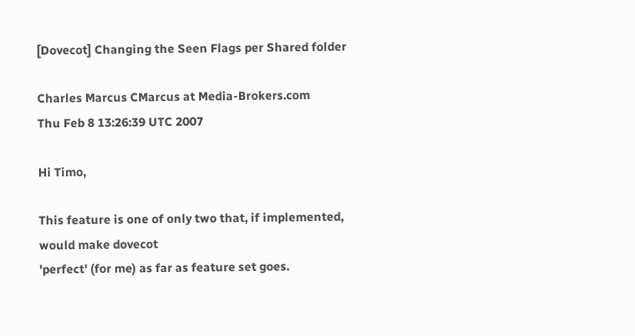[Dovecot] Changing the Seen Flags per Shared folder

Charles Marcus CMarcus at Media-Brokers.com
Thu Feb 8 13:26:39 UTC 2007

Hi Timo,

This feature is one of only two that, if implemented, would make dovecot
'perfect' (for me) as far as feature set goes.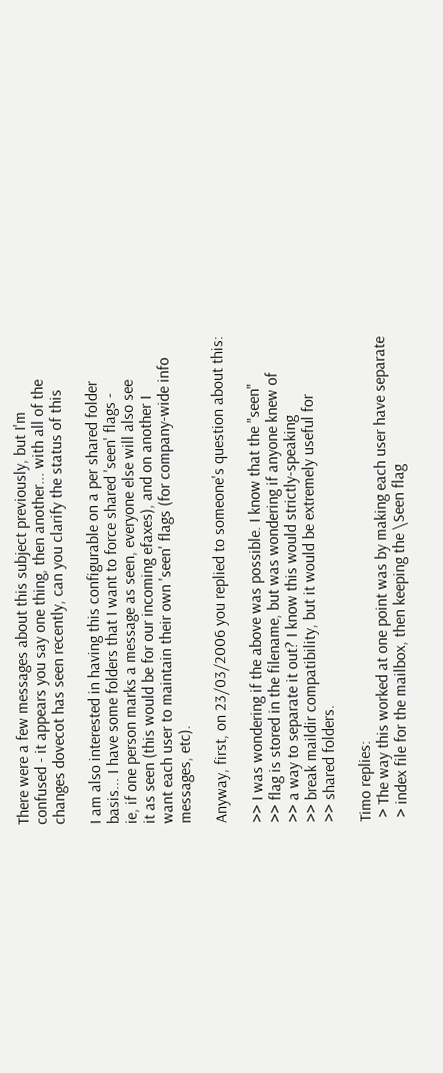There were a few messages about this subject previously, but I'm
confused - it appears you say one thing, then another... with all of the
changes dovecot has seen recently, can you clarify the status of this

I am also interested in having this configurable on a per shared folder
basis... I have some folders that I want to force shared 'seen' flags -
ie, if one person marks a message as seen, everyone else will also see
it as seen (this would be for our incoming efaxes), and on another I
want each user to maintain their own 'seen' flags (for company-wide info
messages, etc).

Anyway, first, on 23/03/2006 you replied to someone's question about this:

>> I was wondering if the above was possible. I know that the "seen"
>> flag is stored in the filename, but was wondering if anyone knew of
>> a way to separate it out? I know this would strictly-speaking
>> break maildir compatibility, but it would be extremely useful for
>> shared folders.

Timo replies:
 > The way this worked at one point was by making each user have separate
 > index file for the mailbox, then keeping the \Seen flag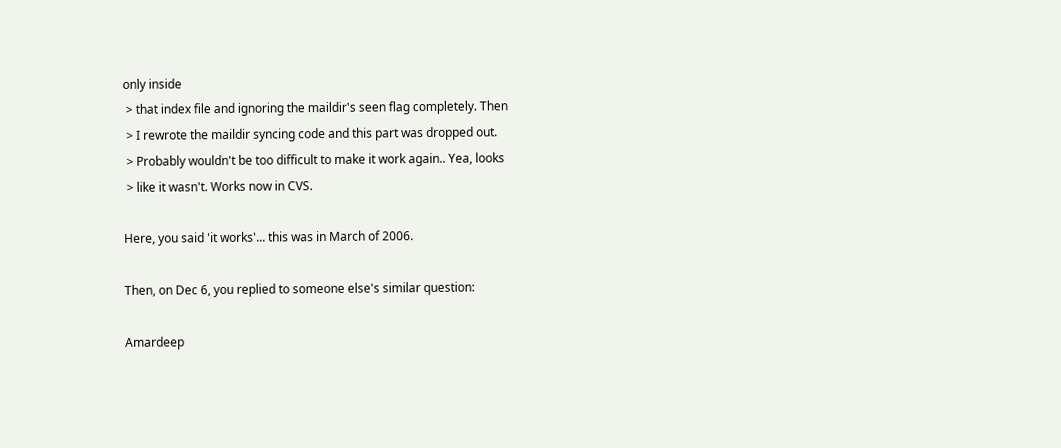only inside
 > that index file and ignoring the maildir's seen flag completely. Then
 > I rewrote the maildir syncing code and this part was dropped out.
 > Probably wouldn't be too difficult to make it work again.. Yea, looks
 > like it wasn't. Works now in CVS.

Here, you said 'it works'... this was in March of 2006.

Then, on Dec 6, you replied to someone else's similar question:

Amardeep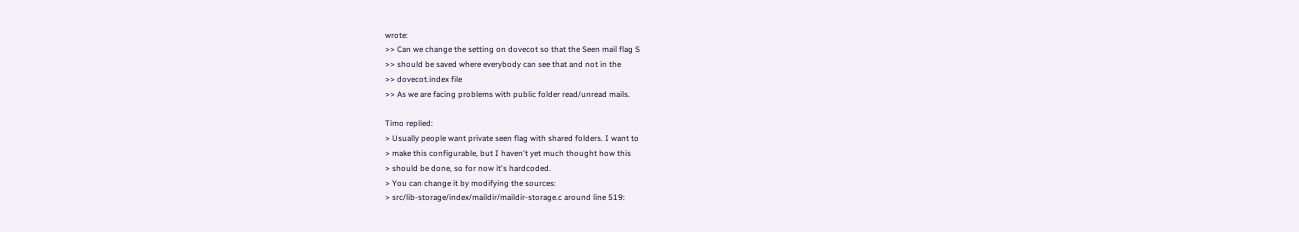wrote:
>> Can we change the setting on dovecot so that the Seen mail flag S
>> should be saved where everybody can see that and not in the
>> dovecot.index file
>> As we are facing problems with public folder read/unread mails.

Timo replied:
> Usually people want private seen flag with shared folders. I want to
> make this configurable, but I haven't yet much thought how this
> should be done, so for now it's hardcoded.
> You can change it by modifying the sources:
> src/lib-storage/index/maildir/maildir-storage.c around line 519: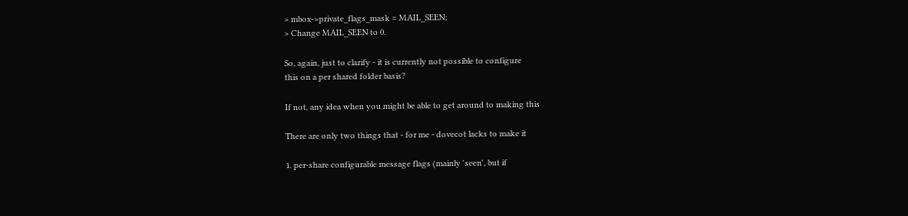> mbox->private_flags_mask = MAIL_SEEN;
> Change MAIL_SEEN to 0.

So, again, just to clarify - it is currently not possible to configure
this on a per shared folder basis?

If not, any idea when you might be able to get around to making this

There are only two things that - for me - dovecot lacks to make it

1. per-share configurable message flags (mainly 'seen', but if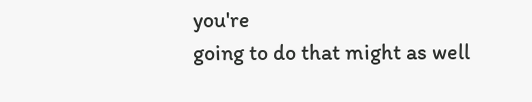you're
going to do that might as well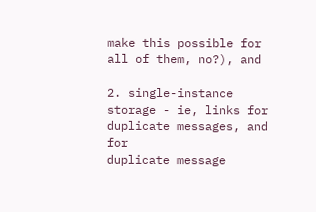make this possible for all of them, no?), and

2. single-instance storage - ie, links for duplicate messages, and for
duplicate message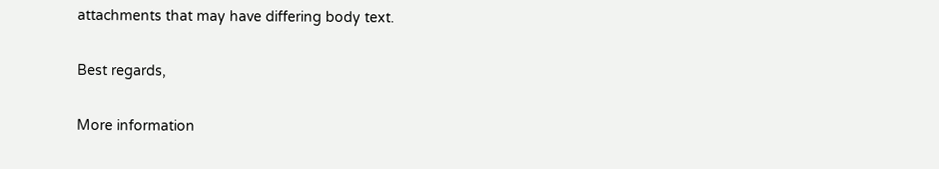attachments that may have differing body text.


Best regards,


More information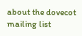about the dovecot mailing list